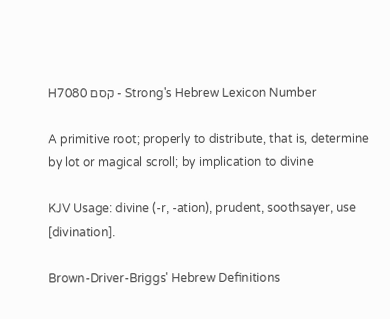H7080 קסם - Strong's Hebrew Lexicon Number

A primitive root; properly to distribute, that is, determine by lot or magical scroll; by implication to divine

KJV Usage: divine (-r, -ation), prudent, soothsayer, use [divination].

Brown-Driver-Briggs' Hebrew Definitions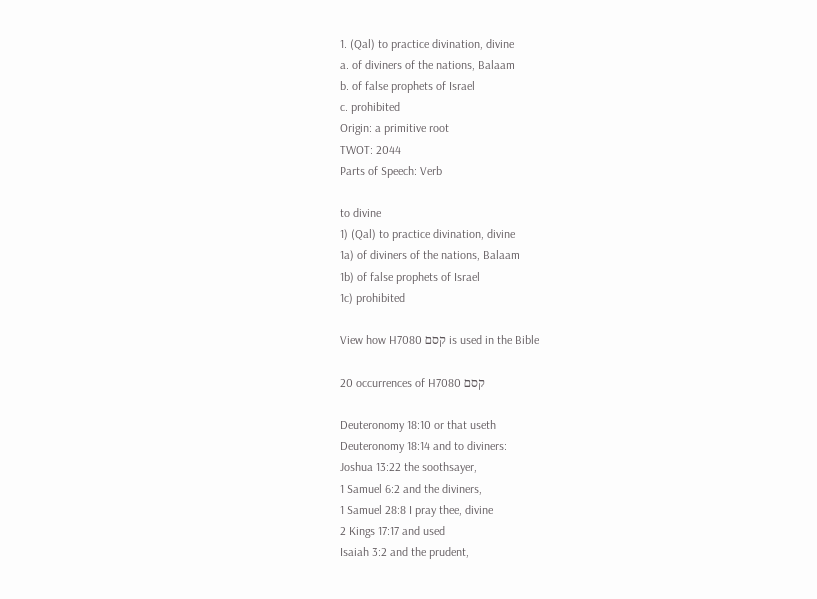1. (Qal) to practice divination, divine
a. of diviners of the nations, Balaam
b. of false prophets of Israel
c. prohibited
Origin: a primitive root
TWOT: 2044
Parts of Speech: Verb

to divine
1) (Qal) to practice divination, divine
1a) of diviners of the nations, Balaam
1b) of false prophets of Israel
1c) prohibited

View how H7080 קסם is used in the Bible

20 occurrences of H7080 קסם

Deuteronomy 18:10 or that useth
Deuteronomy 18:14 and to diviners:
Joshua 13:22 the soothsayer,
1 Samuel 6:2 and the diviners,
1 Samuel 28:8 I pray thee, divine
2 Kings 17:17 and used
Isaiah 3:2 and the prudent,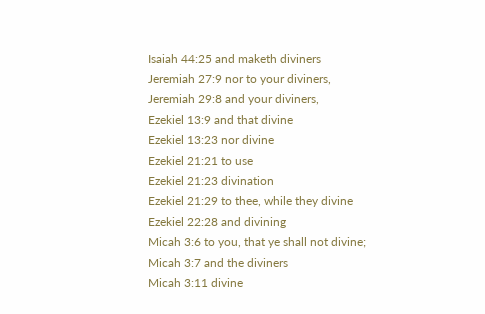Isaiah 44:25 and maketh diviners
Jeremiah 27:9 nor to your diviners,
Jeremiah 29:8 and your diviners,
Ezekiel 13:9 and that divine
Ezekiel 13:23 nor divine
Ezekiel 21:21 to use
Ezekiel 21:23 divination
Ezekiel 21:29 to thee, while they divine
Ezekiel 22:28 and divining
Micah 3:6 to you, that ye shall not divine;
Micah 3:7 and the diviners
Micah 3:11 divine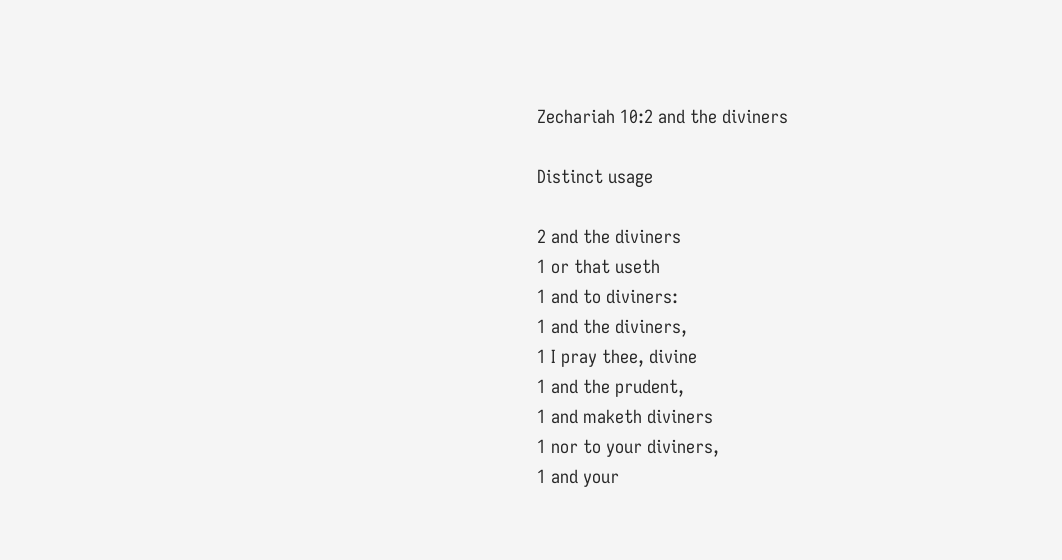Zechariah 10:2 and the diviners

Distinct usage

2 and the diviners
1 or that useth
1 and to diviners:
1 and the diviners,
1 I pray thee, divine
1 and the prudent,
1 and maketh diviners
1 nor to your diviners,
1 and your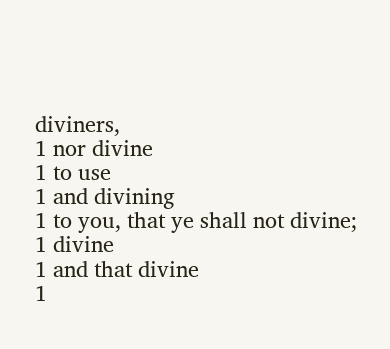diviners,
1 nor divine
1 to use
1 and divining
1 to you, that ye shall not divine;
1 divine
1 and that divine
1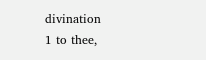divination
1 to thee,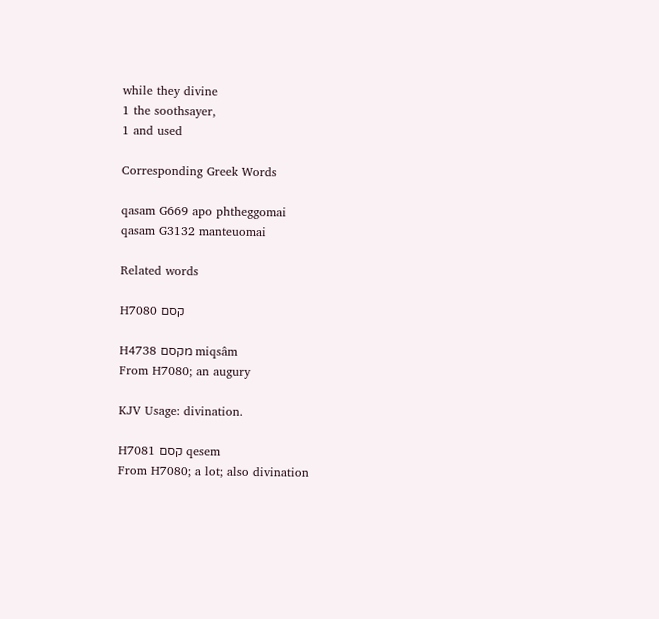while they divine
1 the soothsayer,
1 and used

Corresponding Greek Words

qasam G669 apo phtheggomai
qasam G3132 manteuomai

Related words

H7080 קסם

H4738 מקסם miqsâm
From H7080; an augury

KJV Usage: divination.

H7081 קסם qesem
From H7080; a lot; also divination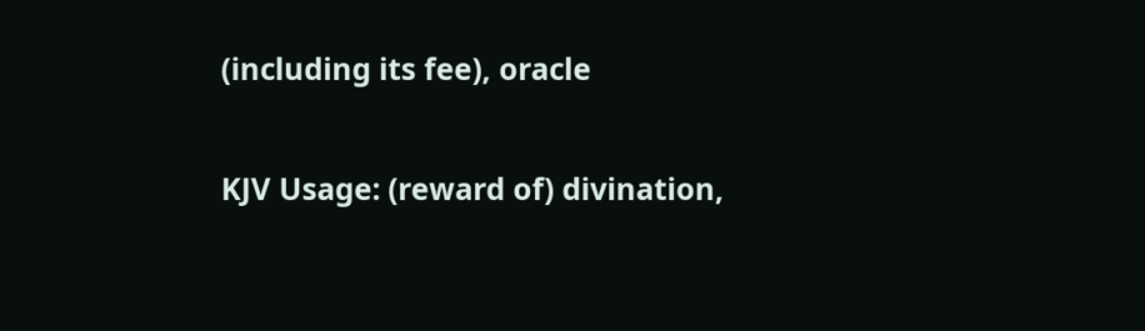(including its fee), oracle

KJV Usage: (reward of) divination,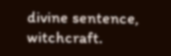divine sentence, witchcraft.